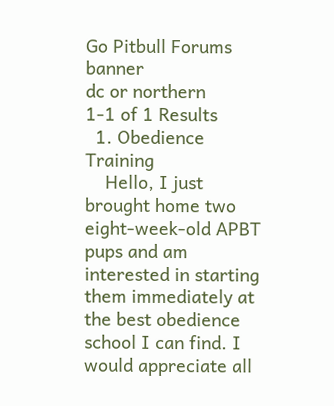Go Pitbull Forums banner
dc or northern
1-1 of 1 Results
  1. Obedience Training
    Hello, I just brought home two eight-week-old APBT pups and am interested in starting them immediately at the best obedience school I can find. I would appreciate all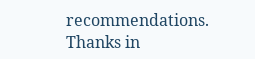recommendations. Thanks in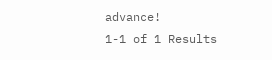advance!
1-1 of 1 Results